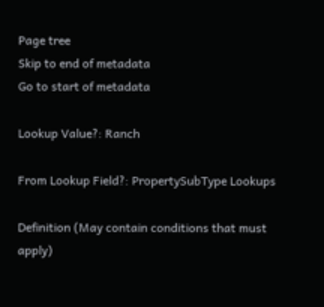Page tree
Skip to end of metadata
Go to start of metadata

Lookup Value?: Ranch

From Lookup Field?: PropertySubType Lookups

Definition (May contain conditions that must apply)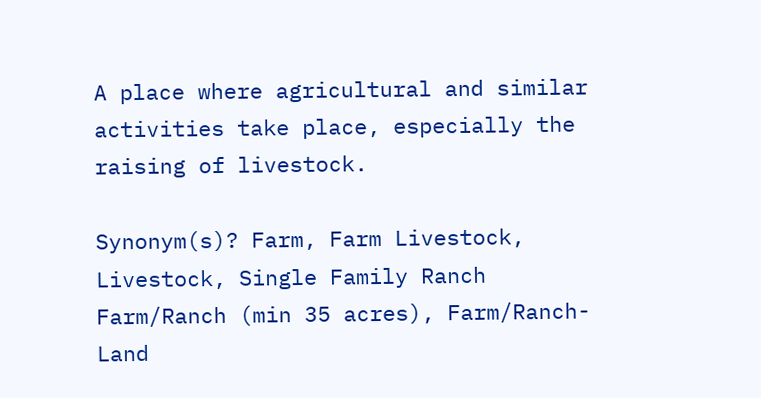A place where agricultural and similar activities take place, especially the raising of livestock.

Synonym(s)? Farm, Farm Livestock, Livestock, Single Family Ranch Farm/Ranch (min 35 acres), Farm/Ranch-Land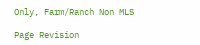Only, Farm/Ranch Non MLS

Page Revision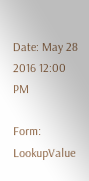Date: May 28 2016 12:00 PM

Form: LookupValue